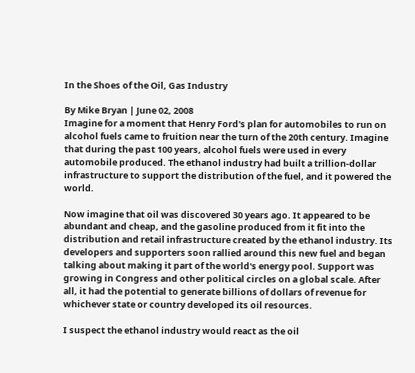In the Shoes of the Oil, Gas Industry

By Mike Bryan | June 02, 2008
Imagine for a moment that Henry Ford's plan for automobiles to run on alcohol fuels came to fruition near the turn of the 20th century. Imagine that during the past 100 years, alcohol fuels were used in every automobile produced. The ethanol industry had built a trillion-dollar infrastructure to support the distribution of the fuel, and it powered the world.

Now imagine that oil was discovered 30 years ago. It appeared to be abundant and cheap, and the gasoline produced from it fit into the distribution and retail infrastructure created by the ethanol industry. Its developers and supporters soon rallied around this new fuel and began talking about making it part of the world's energy pool. Support was growing in Congress and other political circles on a global scale. After all, it had the potential to generate billions of dollars of revenue for whichever state or country developed its oil resources.

I suspect the ethanol industry would react as the oil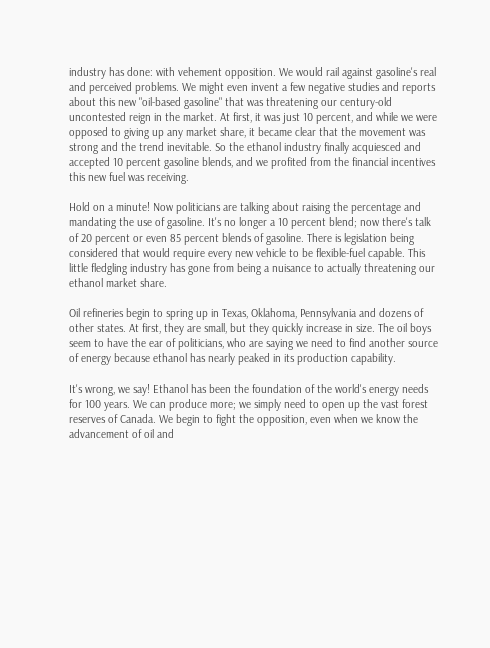industry has done: with vehement opposition. We would rail against gasoline's real and perceived problems. We might even invent a few negative studies and reports about this new "oil-based gasoline" that was threatening our century-old uncontested reign in the market. At first, it was just 10 percent, and while we were opposed to giving up any market share, it became clear that the movement was strong and the trend inevitable. So the ethanol industry finally acquiesced and accepted 10 percent gasoline blends, and we profited from the financial incentives this new fuel was receiving.

Hold on a minute! Now politicians are talking about raising the percentage and mandating the use of gasoline. It's no longer a 10 percent blend; now there's talk of 20 percent or even 85 percent blends of gasoline. There is legislation being considered that would require every new vehicle to be flexible-fuel capable. This little fledgling industry has gone from being a nuisance to actually threatening our ethanol market share.

Oil refineries begin to spring up in Texas, Oklahoma, Pennsylvania and dozens of other states. At first, they are small, but they quickly increase in size. The oil boys seem to have the ear of politicians, who are saying we need to find another source of energy because ethanol has nearly peaked in its production capability.

It's wrong, we say! Ethanol has been the foundation of the world's energy needs for 100 years. We can produce more; we simply need to open up the vast forest reserves of Canada. We begin to fight the opposition, even when we know the advancement of oil and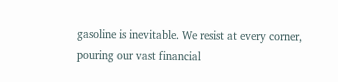gasoline is inevitable. We resist at every corner, pouring our vast financial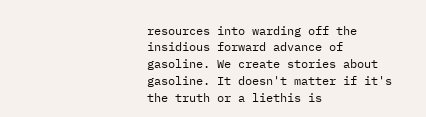resources into warding off the insidious forward advance of gasoline. We create stories about gasoline. It doesn't matter if it's the truth or a liethis is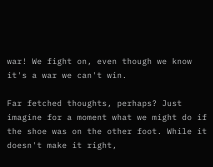war! We fight on, even though we know it's a war we can't win.

Far fetched thoughts, perhaps? Just imagine for a moment what we might do if the shoe was on the other foot. While it doesn't make it right,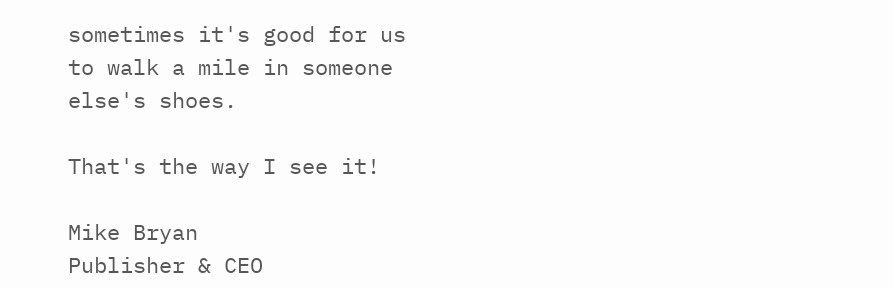sometimes it's good for us to walk a mile in someone else's shoes.

That's the way I see it!

Mike Bryan
Publisher & CEO